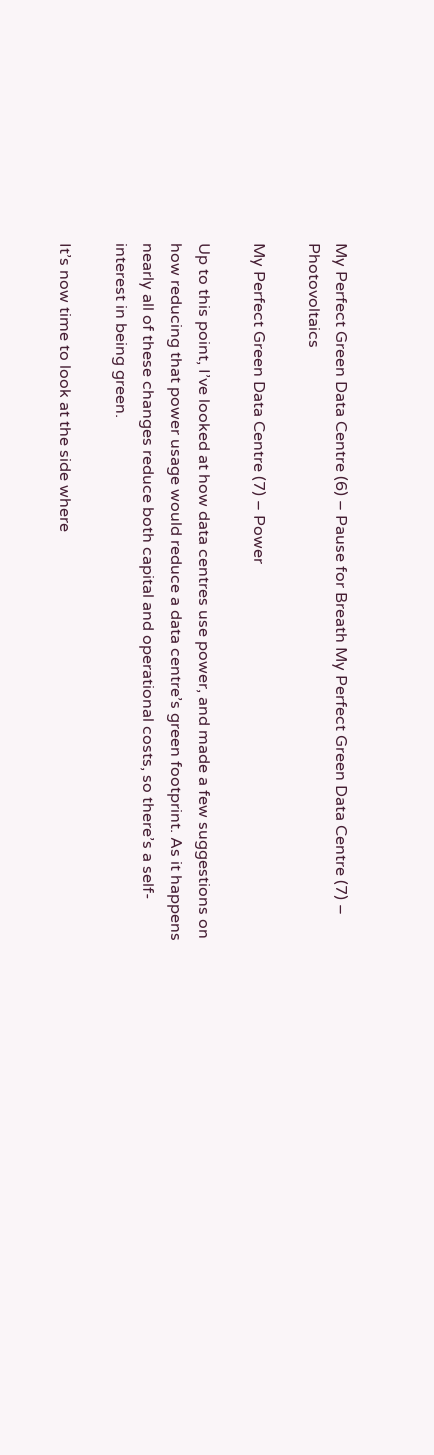My Perfect Green Data Centre (6) – Pause for Breath My Perfect Green Data Centre (7) – Photovoltaics

My Perfect Green Data Centre (7) – Power

Up to this point, I’ve looked at how data centres use power, and made a few suggestions on how reducing that power usage would reduce a data centre’s green footprint. As it happens nearly all of these changes reduce both capital and operational costs, so there’s a self-interest in being green.

It’s now time to look at the side where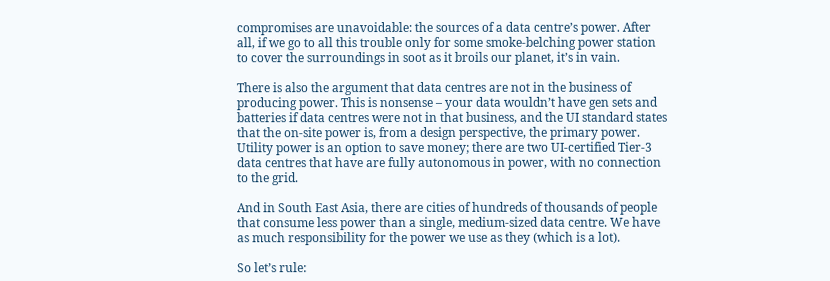compromises are unavoidable: the sources of a data centre’s power. After all, if we go to all this trouble only for some smoke-belching power station to cover the surroundings in soot as it broils our planet, it’s in vain.

There is also the argument that data centres are not in the business of producing power. This is nonsense – your data wouldn’t have gen sets and batteries if data centres were not in that business, and the UI standard states that the on-site power is, from a design perspective, the primary power. Utility power is an option to save money; there are two UI-certified Tier-3 data centres that have are fully autonomous in power, with no connection to the grid.

And in South East Asia, there are cities of hundreds of thousands of people that consume less power than a single, medium-sized data centre. We have as much responsibility for the power we use as they (which is a lot).

So let’s rule: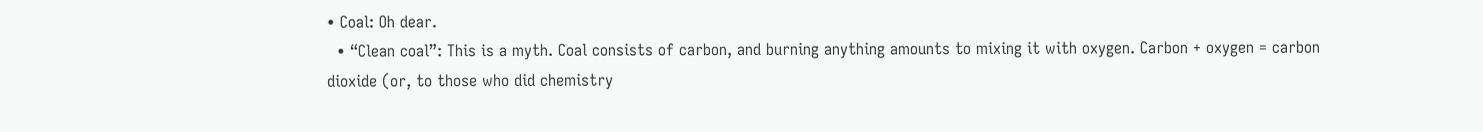• Coal: Oh dear.
  • “Clean coal”: This is a myth. Coal consists of carbon, and burning anything amounts to mixing it with oxygen. Carbon + oxygen = carbon dioxide (or, to those who did chemistry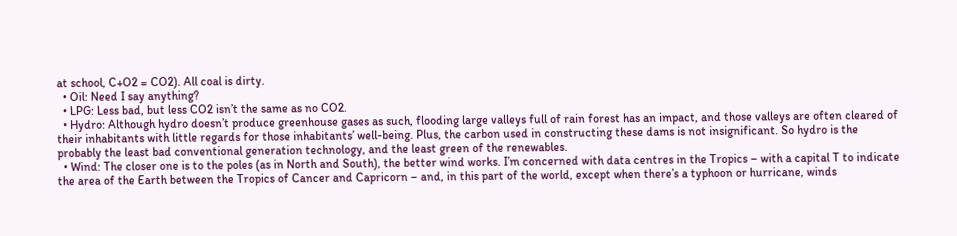at school, C+O2 = CO2). All coal is dirty.
  • Oil: Need I say anything?
  • LPG: Less bad, but less CO2 isn’t the same as no CO2.
  • Hydro: Although hydro doesn’t produce greenhouse gases as such, flooding large valleys full of rain forest has an impact, and those valleys are often cleared of their inhabitants with little regards for those inhabitants’ well-being. Plus, the carbon used in constructing these dams is not insignificant. So hydro is the probably the least bad conventional generation technology, and the least green of the renewables.
  • Wind: The closer one is to the poles (as in North and South), the better wind works. I’m concerned with data centres in the Tropics – with a capital T to indicate the area of the Earth between the Tropics of Cancer and Capricorn – and, in this part of the world, except when there’s a typhoon or hurricane, winds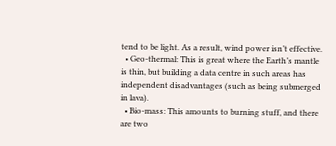tend to be light. As a result, wind power isn’t effective.
  • Geo-thermal: This is great where the Earth’s mantle is thin, but building a data centre in such areas has independent disadvantages (such as being submerged in lava).
  • Bio-mass: This amounts to burning stuff, and there are two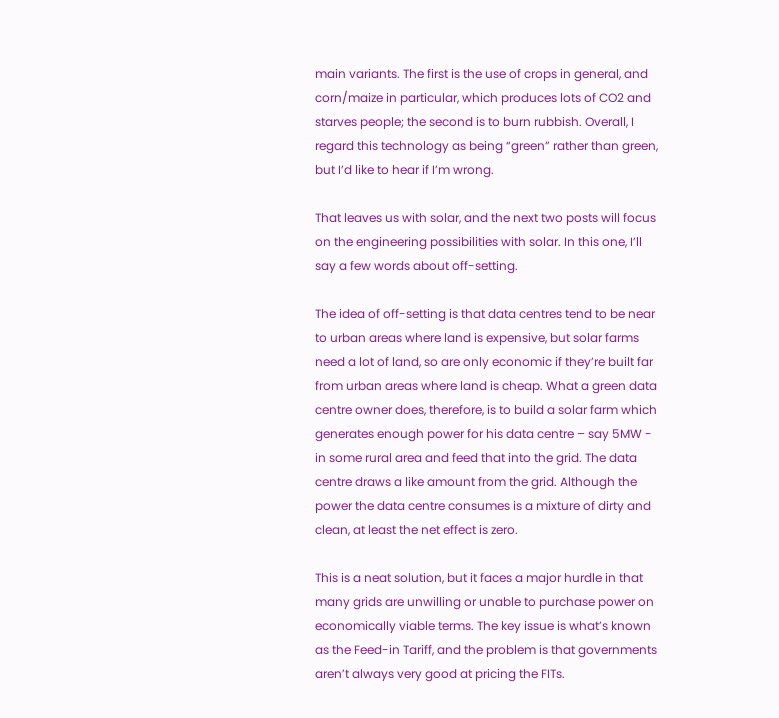main variants. The first is the use of crops in general, and corn/maize in particular, which produces lots of CO2 and starves people; the second is to burn rubbish. Overall, I regard this technology as being “green” rather than green, but I’d like to hear if I’m wrong.

That leaves us with solar, and the next two posts will focus on the engineering possibilities with solar. In this one, I’ll say a few words about off-setting.

The idea of off-setting is that data centres tend to be near to urban areas where land is expensive, but solar farms need a lot of land, so are only economic if they’re built far from urban areas where land is cheap. What a green data centre owner does, therefore, is to build a solar farm which generates enough power for his data centre – say 5MW - in some rural area and feed that into the grid. The data centre draws a like amount from the grid. Although the power the data centre consumes is a mixture of dirty and clean, at least the net effect is zero.

This is a neat solution, but it faces a major hurdle in that many grids are unwilling or unable to purchase power on economically viable terms. The key issue is what’s known as the Feed-in Tariff, and the problem is that governments aren’t always very good at pricing the FITs.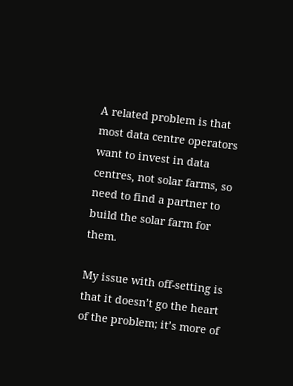A related problem is that most data centre operators want to invest in data centres, not solar farms, so need to find a partner to build the solar farm for them.

My issue with off-setting is that it doesn’t go the heart of the problem; it’s more of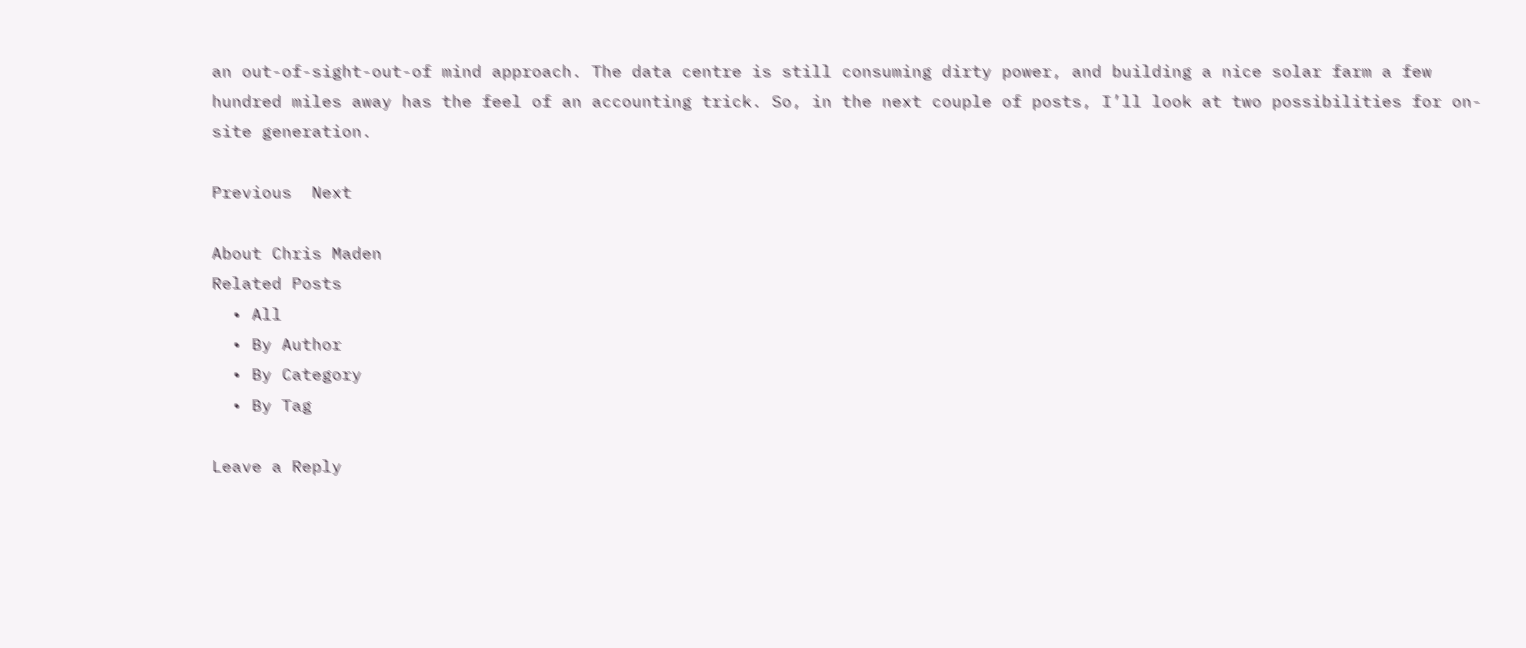an out-of-sight-out-of mind approach. The data centre is still consuming dirty power, and building a nice solar farm a few hundred miles away has the feel of an accounting trick. So, in the next couple of posts, I’ll look at two possibilities for on-site generation.

Previous  Next

About Chris Maden
Related Posts
  • All
  • By Author
  • By Category
  • By Tag

Leave a Reply